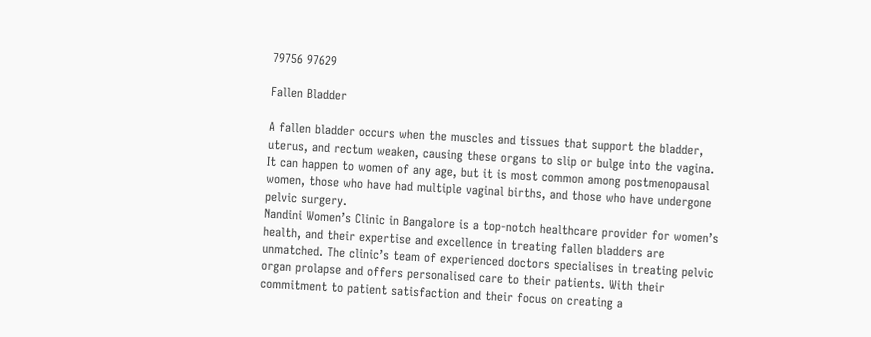79756 97629

Fallen Bladder

A fallen bladder occurs when the muscles and tissues that support the bladder, uterus, and rectum weaken, causing these organs to slip or bulge into the vagina. It can happen to women of any age, but it is most common among postmenopausal women, those who have had multiple vaginal births, and those who have undergone pelvic surgery.
Nandini Women’s Clinic in Bangalore is a top-notch healthcare provider for women’s health, and their expertise and excellence in treating fallen bladders are unmatched. The clinic’s team of experienced doctors specialises in treating pelvic organ prolapse and offers personalised care to their patients. With their commitment to patient satisfaction and their focus on creating a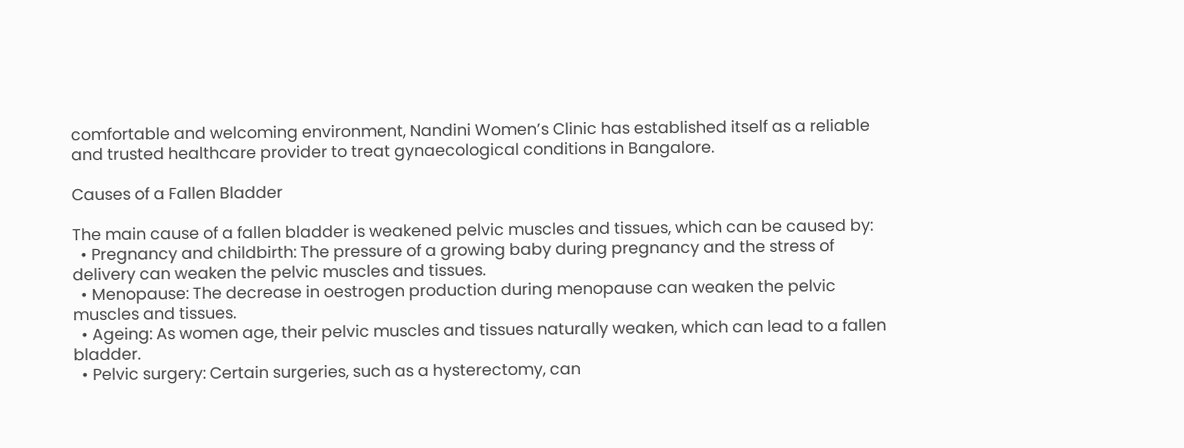comfortable and welcoming environment, Nandini Women’s Clinic has established itself as a reliable and trusted healthcare provider to treat gynaecological conditions in Bangalore.

Causes of a Fallen Bladder

The main cause of a fallen bladder is weakened pelvic muscles and tissues, which can be caused by:
  • Pregnancy and childbirth: The pressure of a growing baby during pregnancy and the stress of delivery can weaken the pelvic muscles and tissues.
  • Menopause: The decrease in oestrogen production during menopause can weaken the pelvic muscles and tissues.
  • Ageing: As women age, their pelvic muscles and tissues naturally weaken, which can lead to a fallen bladder.
  • Pelvic surgery: Certain surgeries, such as a hysterectomy, can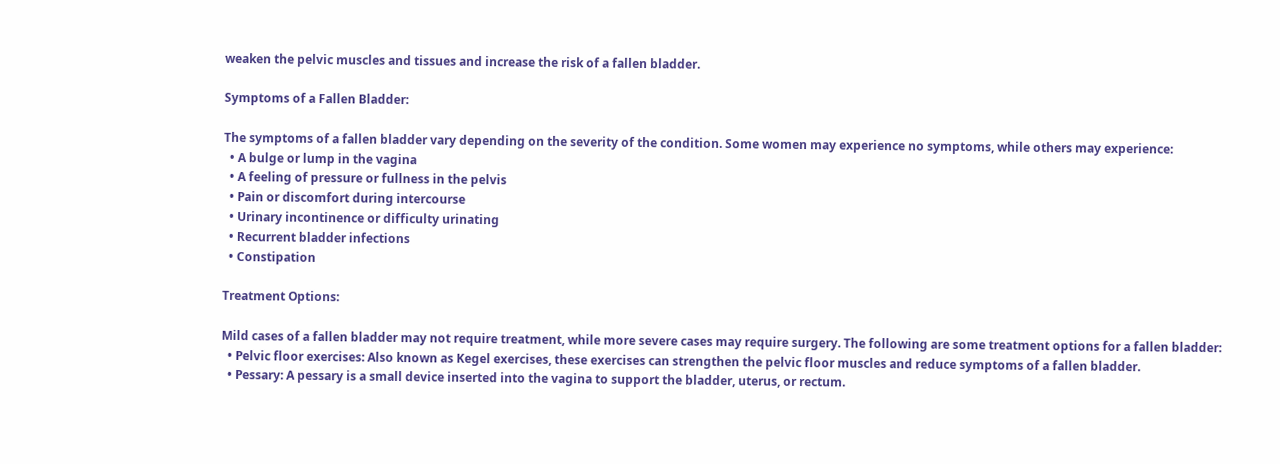weaken the pelvic muscles and tissues and increase the risk of a fallen bladder.

Symptoms of a Fallen Bladder:

The symptoms of a fallen bladder vary depending on the severity of the condition. Some women may experience no symptoms, while others may experience:
  • A bulge or lump in the vagina
  • A feeling of pressure or fullness in the pelvis
  • Pain or discomfort during intercourse
  • Urinary incontinence or difficulty urinating
  • Recurrent bladder infections
  • Constipation

Treatment Options:

Mild cases of a fallen bladder may not require treatment, while more severe cases may require surgery. The following are some treatment options for a fallen bladder:
  • Pelvic floor exercises: Also known as Kegel exercises, these exercises can strengthen the pelvic floor muscles and reduce symptoms of a fallen bladder.
  • Pessary: A pessary is a small device inserted into the vagina to support the bladder, uterus, or rectum.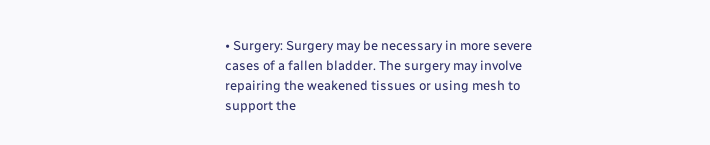• Surgery: Surgery may be necessary in more severe cases of a fallen bladder. The surgery may involve repairing the weakened tissues or using mesh to support the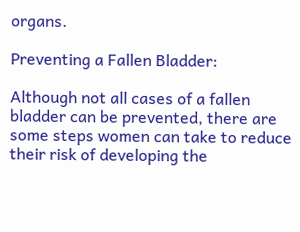organs.

Preventing a Fallen Bladder:

Although not all cases of a fallen bladder can be prevented, there are some steps women can take to reduce their risk of developing the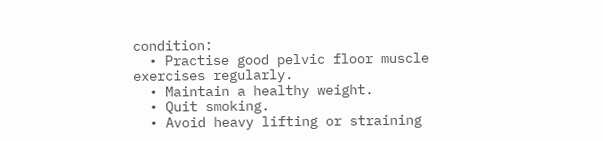condition:
  • Practise good pelvic floor muscle exercises regularly.
  • Maintain a healthy weight.
  • Quit smoking.
  • Avoid heavy lifting or straining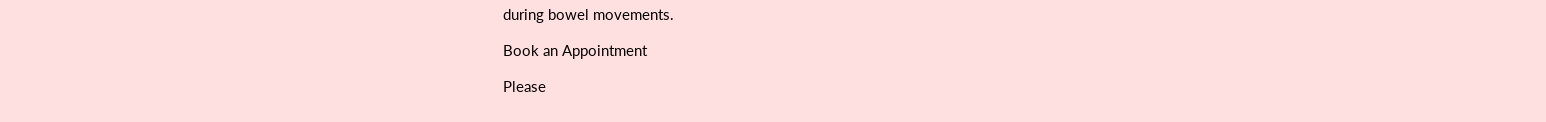during bowel movements.

Book an Appointment

Please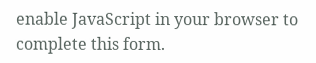enable JavaScript in your browser to complete this form.